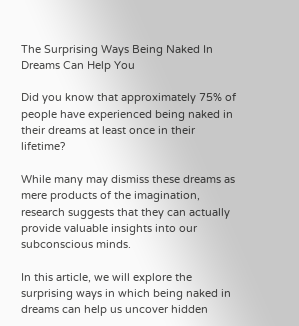The Surprising Ways Being Naked In Dreams Can Help You

Did you know that approximately 75% of people have experienced being naked in their dreams at least once in their lifetime?

While many may dismiss these dreams as mere products of the imagination, research suggests that they can actually provide valuable insights into our subconscious minds.

In this article, we will explore the surprising ways in which being naked in dreams can help us uncover hidden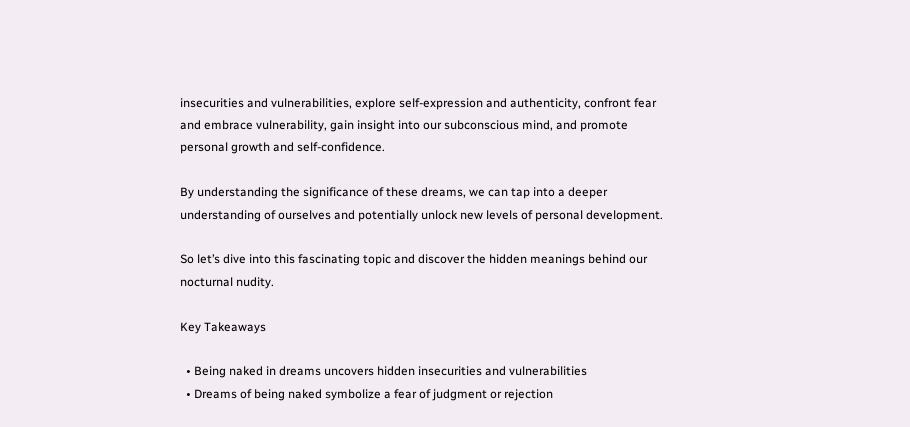insecurities and vulnerabilities, explore self-expression and authenticity, confront fear and embrace vulnerability, gain insight into our subconscious mind, and promote personal growth and self-confidence.

By understanding the significance of these dreams, we can tap into a deeper understanding of ourselves and potentially unlock new levels of personal development.

So let’s dive into this fascinating topic and discover the hidden meanings behind our nocturnal nudity.

Key Takeaways

  • Being naked in dreams uncovers hidden insecurities and vulnerabilities
  • Dreams of being naked symbolize a fear of judgment or rejection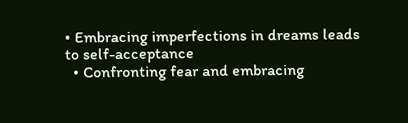• Embracing imperfections in dreams leads to self-acceptance
  • Confronting fear and embracing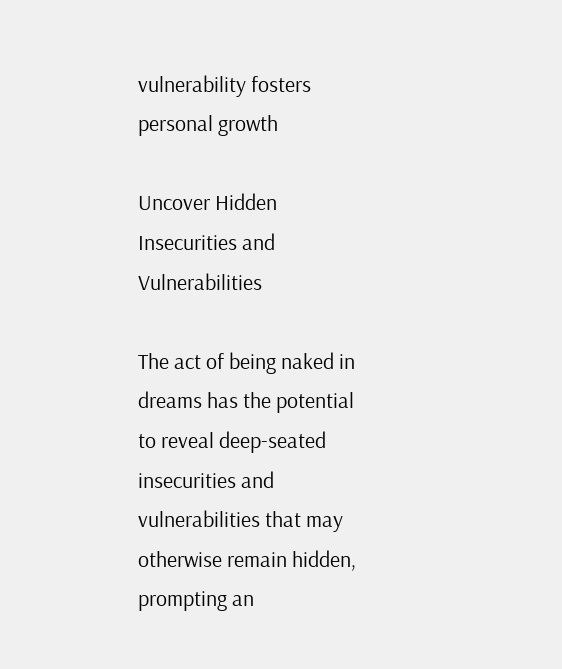vulnerability fosters personal growth

Uncover Hidden Insecurities and Vulnerabilities

The act of being naked in dreams has the potential to reveal deep-seated insecurities and vulnerabilities that may otherwise remain hidden, prompting an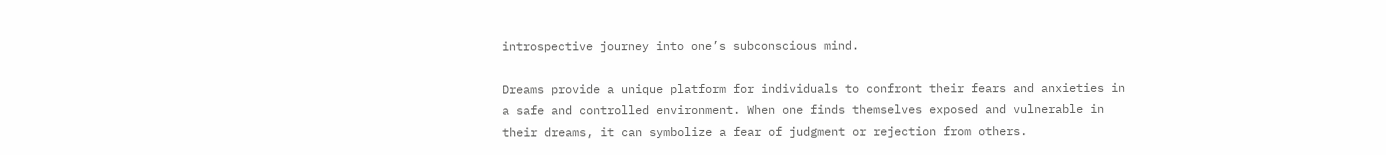introspective journey into one’s subconscious mind.

Dreams provide a unique platform for individuals to confront their fears and anxieties in a safe and controlled environment. When one finds themselves exposed and vulnerable in their dreams, it can symbolize a fear of judgment or rejection from others.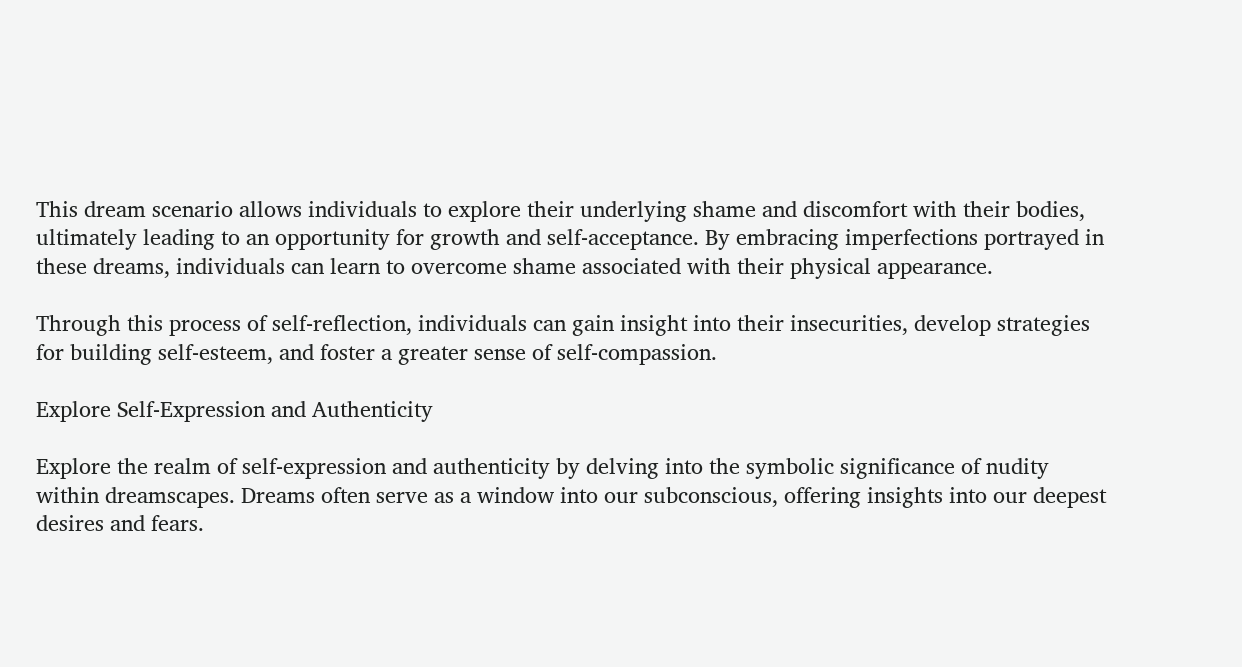This dream scenario allows individuals to explore their underlying shame and discomfort with their bodies, ultimately leading to an opportunity for growth and self-acceptance. By embracing imperfections portrayed in these dreams, individuals can learn to overcome shame associated with their physical appearance.

Through this process of self-reflection, individuals can gain insight into their insecurities, develop strategies for building self-esteem, and foster a greater sense of self-compassion.

Explore Self-Expression and Authenticity

Explore the realm of self-expression and authenticity by delving into the symbolic significance of nudity within dreamscapes. Dreams often serve as a window into our subconscious, offering insights into our deepest desires and fears.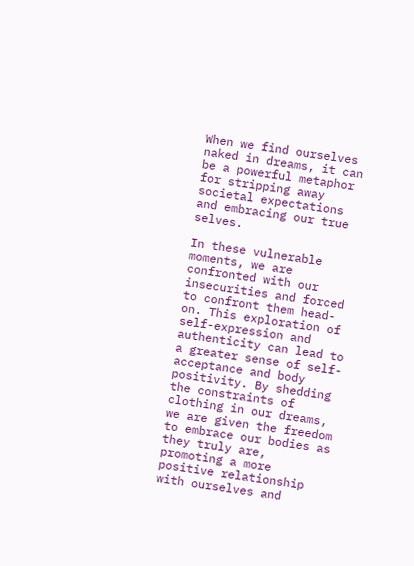When we find ourselves naked in dreams, it can be a powerful metaphor for stripping away societal expectations and embracing our true selves.

In these vulnerable moments, we are confronted with our insecurities and forced to confront them head-on. This exploration of self-expression and authenticity can lead to a greater sense of self-acceptance and body positivity. By shedding the constraints of clothing in our dreams, we are given the freedom to embrace our bodies as they truly are, promoting a more positive relationship with ourselves and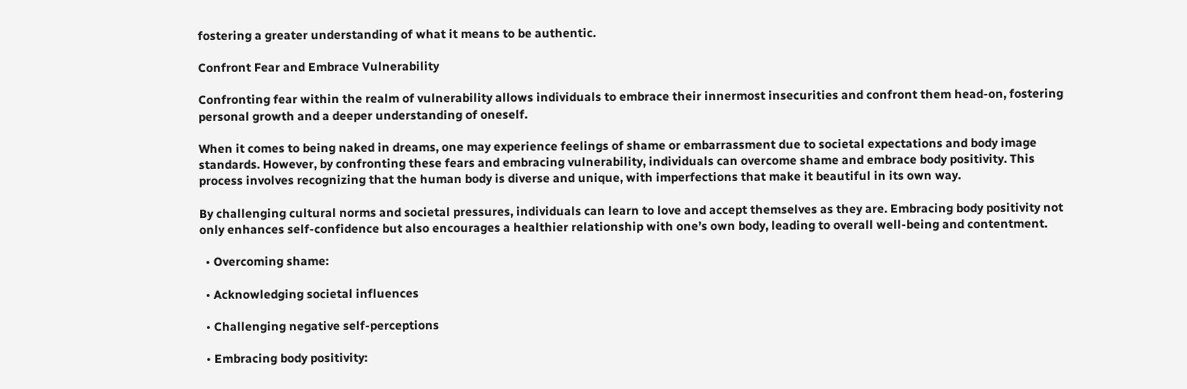fostering a greater understanding of what it means to be authentic.

Confront Fear and Embrace Vulnerability

Confronting fear within the realm of vulnerability allows individuals to embrace their innermost insecurities and confront them head-on, fostering personal growth and a deeper understanding of oneself.

When it comes to being naked in dreams, one may experience feelings of shame or embarrassment due to societal expectations and body image standards. However, by confronting these fears and embracing vulnerability, individuals can overcome shame and embrace body positivity. This process involves recognizing that the human body is diverse and unique, with imperfections that make it beautiful in its own way.

By challenging cultural norms and societal pressures, individuals can learn to love and accept themselves as they are. Embracing body positivity not only enhances self-confidence but also encourages a healthier relationship with one’s own body, leading to overall well-being and contentment.

  • Overcoming shame:

  • Acknowledging societal influences

  • Challenging negative self-perceptions

  • Embracing body positivity: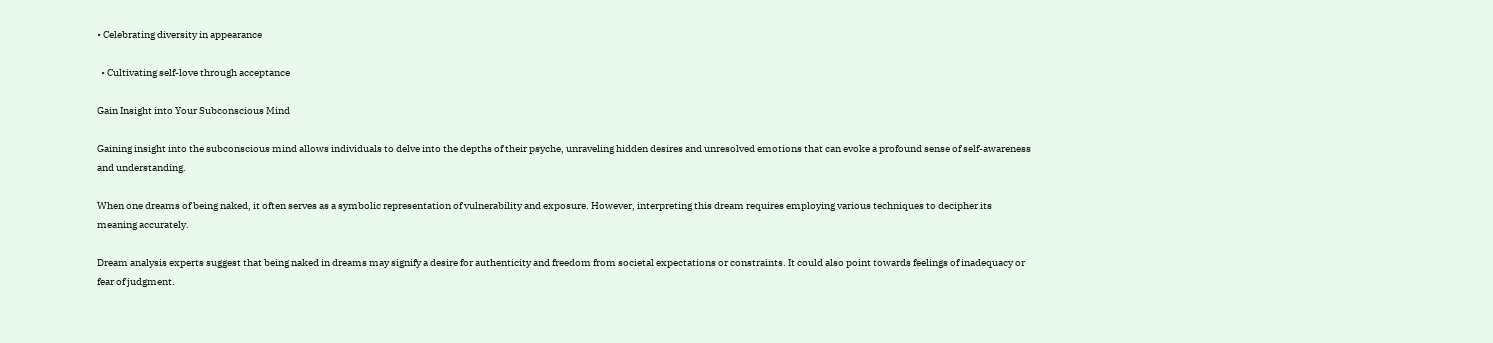• Celebrating diversity in appearance

  • Cultivating self-love through acceptance

Gain Insight into Your Subconscious Mind

Gaining insight into the subconscious mind allows individuals to delve into the depths of their psyche, unraveling hidden desires and unresolved emotions that can evoke a profound sense of self-awareness and understanding.

When one dreams of being naked, it often serves as a symbolic representation of vulnerability and exposure. However, interpreting this dream requires employing various techniques to decipher its meaning accurately.

Dream analysis experts suggest that being naked in dreams may signify a desire for authenticity and freedom from societal expectations or constraints. It could also point towards feelings of inadequacy or fear of judgment.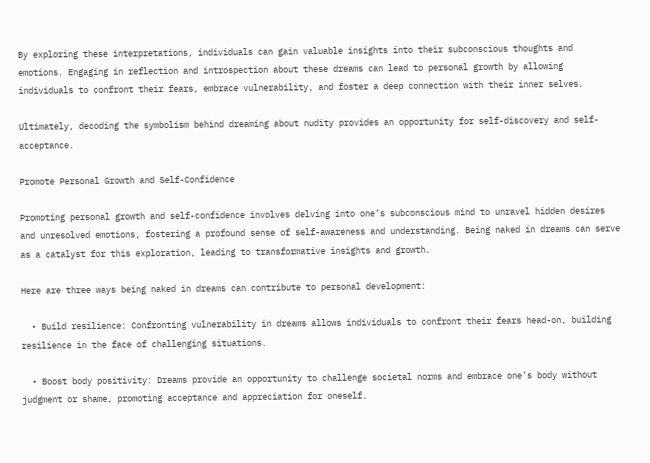By exploring these interpretations, individuals can gain valuable insights into their subconscious thoughts and emotions. Engaging in reflection and introspection about these dreams can lead to personal growth by allowing individuals to confront their fears, embrace vulnerability, and foster a deep connection with their inner selves.

Ultimately, decoding the symbolism behind dreaming about nudity provides an opportunity for self-discovery and self-acceptance.

Promote Personal Growth and Self-Confidence

Promoting personal growth and self-confidence involves delving into one’s subconscious mind to unravel hidden desires and unresolved emotions, fostering a profound sense of self-awareness and understanding. Being naked in dreams can serve as a catalyst for this exploration, leading to transformative insights and growth.

Here are three ways being naked in dreams can contribute to personal development:

  • Build resilience: Confronting vulnerability in dreams allows individuals to confront their fears head-on, building resilience in the face of challenging situations.

  • Boost body positivity: Dreams provide an opportunity to challenge societal norms and embrace one’s body without judgment or shame, promoting acceptance and appreciation for oneself.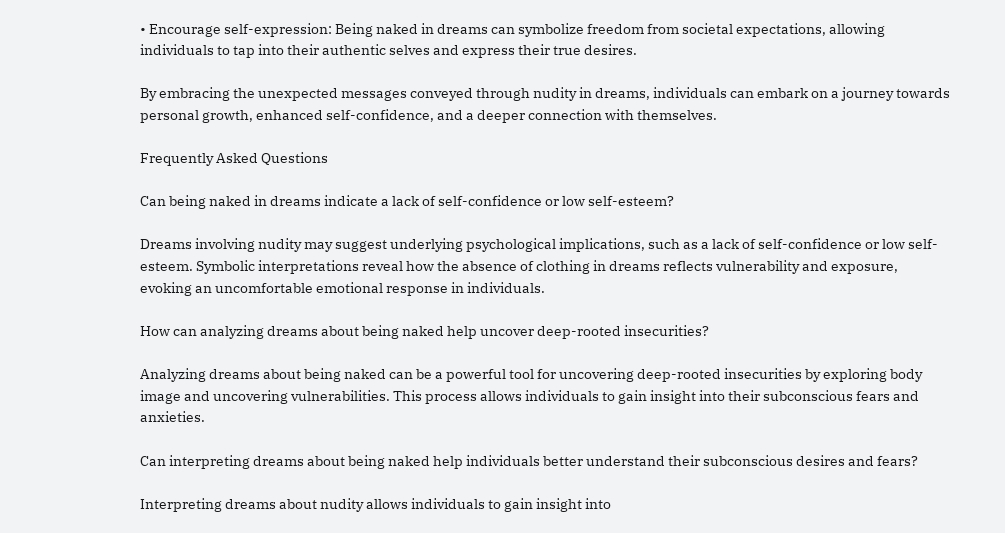• Encourage self-expression: Being naked in dreams can symbolize freedom from societal expectations, allowing individuals to tap into their authentic selves and express their true desires.

By embracing the unexpected messages conveyed through nudity in dreams, individuals can embark on a journey towards personal growth, enhanced self-confidence, and a deeper connection with themselves.

Frequently Asked Questions

Can being naked in dreams indicate a lack of self-confidence or low self-esteem?

Dreams involving nudity may suggest underlying psychological implications, such as a lack of self-confidence or low self-esteem. Symbolic interpretations reveal how the absence of clothing in dreams reflects vulnerability and exposure, evoking an uncomfortable emotional response in individuals.

How can analyzing dreams about being naked help uncover deep-rooted insecurities?

Analyzing dreams about being naked can be a powerful tool for uncovering deep-rooted insecurities by exploring body image and uncovering vulnerabilities. This process allows individuals to gain insight into their subconscious fears and anxieties.

Can interpreting dreams about being naked help individuals better understand their subconscious desires and fears?

Interpreting dreams about nudity allows individuals to gain insight into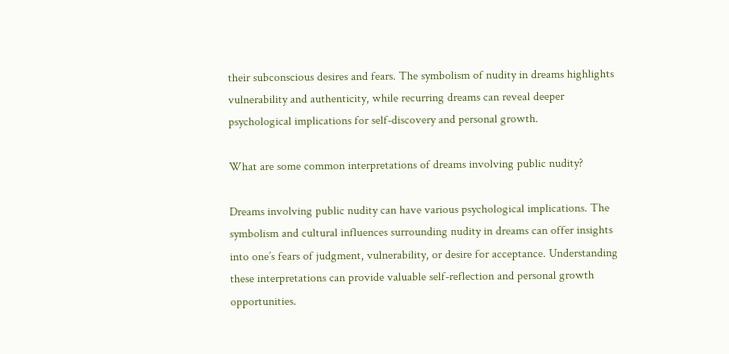their subconscious desires and fears. The symbolism of nudity in dreams highlights vulnerability and authenticity, while recurring dreams can reveal deeper psychological implications for self-discovery and personal growth.

What are some common interpretations of dreams involving public nudity?

Dreams involving public nudity can have various psychological implications. The symbolism and cultural influences surrounding nudity in dreams can offer insights into one’s fears of judgment, vulnerability, or desire for acceptance. Understanding these interpretations can provide valuable self-reflection and personal growth opportunities.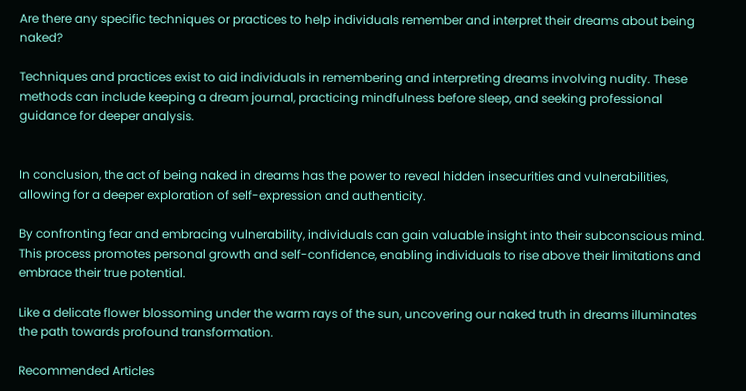Are there any specific techniques or practices to help individuals remember and interpret their dreams about being naked?

Techniques and practices exist to aid individuals in remembering and interpreting dreams involving nudity. These methods can include keeping a dream journal, practicing mindfulness before sleep, and seeking professional guidance for deeper analysis.


In conclusion, the act of being naked in dreams has the power to reveal hidden insecurities and vulnerabilities, allowing for a deeper exploration of self-expression and authenticity.

By confronting fear and embracing vulnerability, individuals can gain valuable insight into their subconscious mind. This process promotes personal growth and self-confidence, enabling individuals to rise above their limitations and embrace their true potential.

Like a delicate flower blossoming under the warm rays of the sun, uncovering our naked truth in dreams illuminates the path towards profound transformation.

Recommended Articles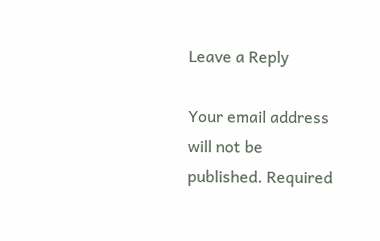Leave a Reply

Your email address will not be published. Required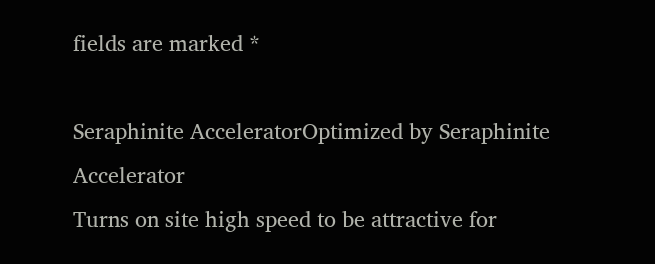fields are marked *

Seraphinite AcceleratorOptimized by Seraphinite Accelerator
Turns on site high speed to be attractive for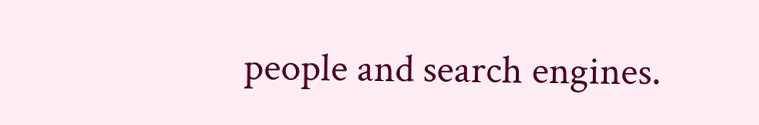people and search engines.